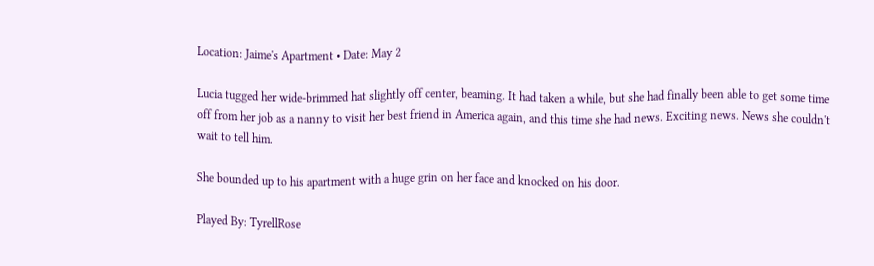Location: Jaime's Apartment • Date: May 2

Lucia tugged her wide-brimmed hat slightly off center, beaming. It had taken a while, but she had finally been able to get some time off from her job as a nanny to visit her best friend in America again, and this time she had news. Exciting news. News she couldn't wait to tell him.

She bounded up to his apartment with a huge grin on her face and knocked on his door.

Played By: TyrellRose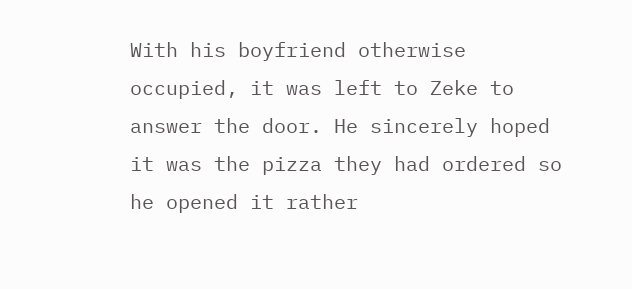With his boyfriend otherwise occupied, it was left to Zeke to answer the door. He sincerely hoped it was the pizza they had ordered so he opened it rather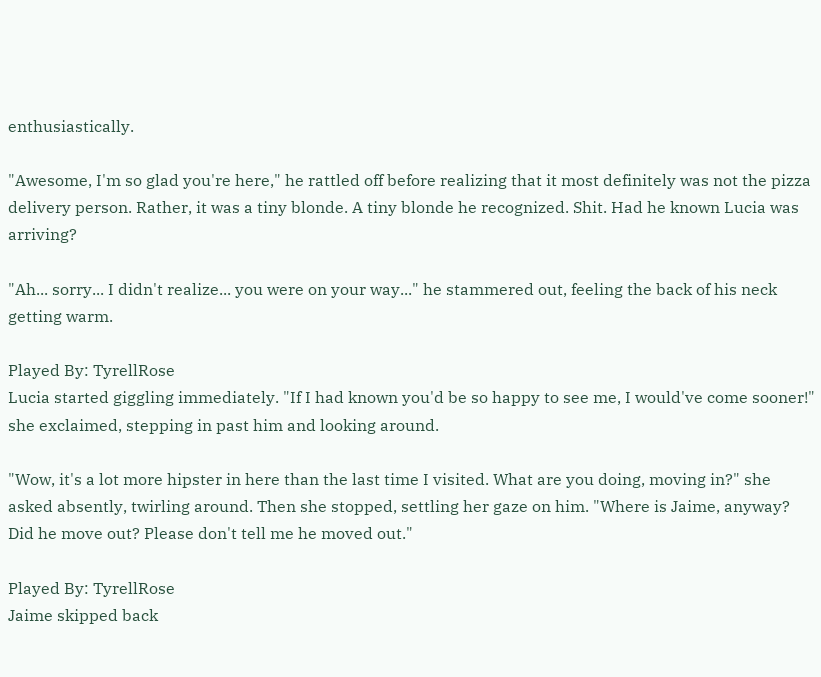enthusiastically.

"Awesome, I'm so glad you're here," he rattled off before realizing that it most definitely was not the pizza delivery person. Rather, it was a tiny blonde. A tiny blonde he recognized. Shit. Had he known Lucia was arriving?

"Ah... sorry... I didn't realize... you were on your way..." he stammered out, feeling the back of his neck getting warm.

Played By: TyrellRose
Lucia started giggling immediately. "If I had known you'd be so happy to see me, I would've come sooner!" she exclaimed, stepping in past him and looking around.

"Wow, it's a lot more hipster in here than the last time I visited. What are you doing, moving in?" she asked absently, twirling around. Then she stopped, settling her gaze on him. "Where is Jaime, anyway? Did he move out? Please don't tell me he moved out."

Played By: TyrellRose
Jaime skipped back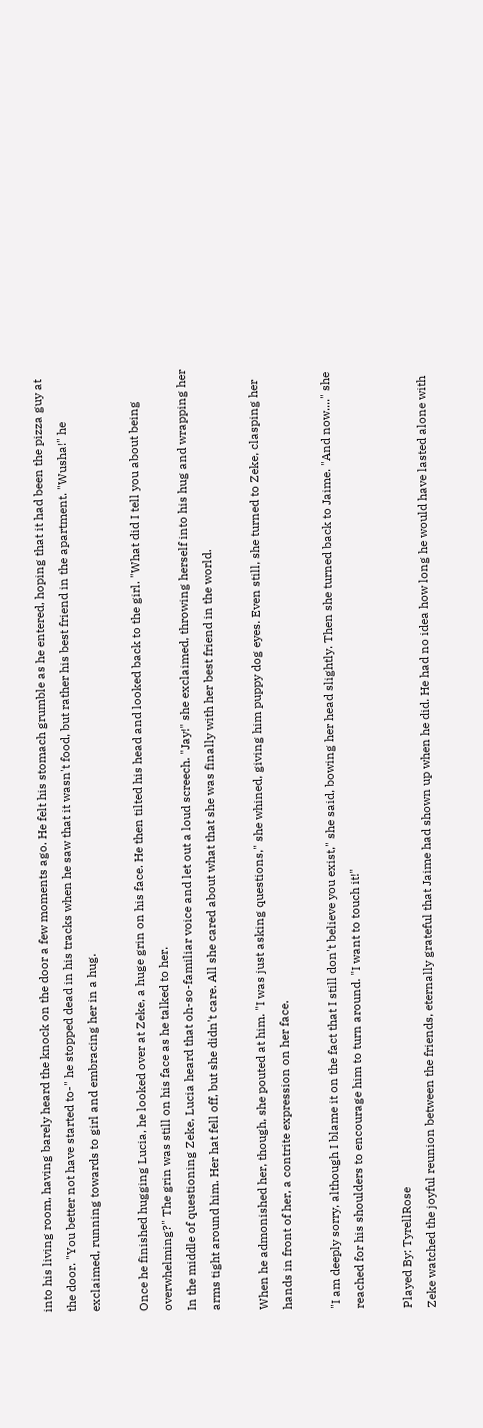into his living room, having barely heard the knock on the door a few moments ago. He felt his stomach grumble as he entered, hoping that it had been the pizza guy at the door. "You better not have started to-" he stopped dead in his tracks when he saw that it wasn't food, but rather his best friend in the apartment. "Wusha!" he exclaimed, running towards to girl and embracing her in a hug.

Once he finished hugging Lucia, he looked over at Zeke, a huge grin on his face. He then tilted his head and looked back to the girl. "What did I tell you about being overwhelming?" The grin was still on his face as he talked to her.
In the middle of questioning Zeke, Lucia heard that oh-so-familiar voice and let out a loud screech. "Jay!" she exclaimed, throwing herself into his hug and wrapping her arms tight around him. Her hat fell off, but she didn't care. All she cared about what that she was finally with her best friend in the world.

When he admonished her, though, she pouted at him. "I was just asking questions," she whined, giving him puppy dog eyes. Even still, she turned to Zeke, clasping her hands in front of her, a contrite expression on her face.

"I am deeply sorry, although I blame it on the fact that I still don't believe you exist," she said, bowing her head slightly. Then she turned back to Jaime. "And now...." she reached for his shoulders to encourage him to turn around. "I want to touch it!"

Played By: TyrellRose
Zeke watched the joyful reunion between the friends, eternally grateful that Jaime had shown up when he did. He had no idea how long he would have lasted alone with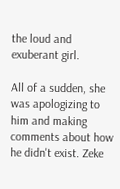the loud and exuberant girl.

All of a sudden, she was apologizing to him and making comments about how he didn't exist. Zeke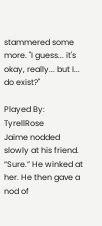stammered some more. "I guess... it's okay, really... but I... do exist?"

Played By: TyrellRose
Jaime nodded slowly at his friend. “Sure.” He winked at her. He then gave a nod of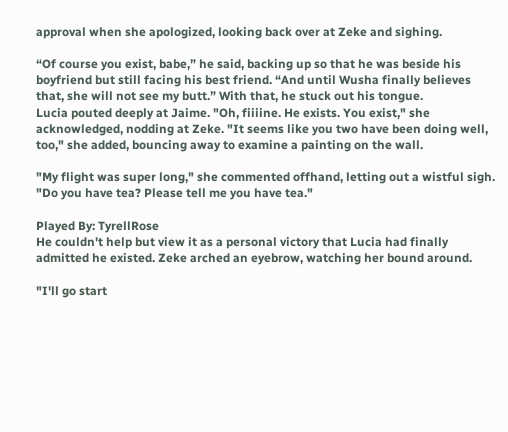approval when she apologized, looking back over at Zeke and sighing.

“Of course you exist, babe,” he said, backing up so that he was beside his boyfriend but still facing his best friend. “And until Wusha finally believes that, she will not see my butt.” With that, he stuck out his tongue.
Lucia pouted deeply at Jaime. "Oh, fiiiine. He exists. You exist," she acknowledged, nodding at Zeke. "It seems like you two have been doing well, too," she added, bouncing away to examine a painting on the wall.

"My flight was super long," she commented offhand, letting out a wistful sigh. "Do you have tea? Please tell me you have tea."

Played By: TyrellRose
He couldn't help but view it as a personal victory that Lucia had finally admitted he existed. Zeke arched an eyebrow, watching her bound around.

"I'll go start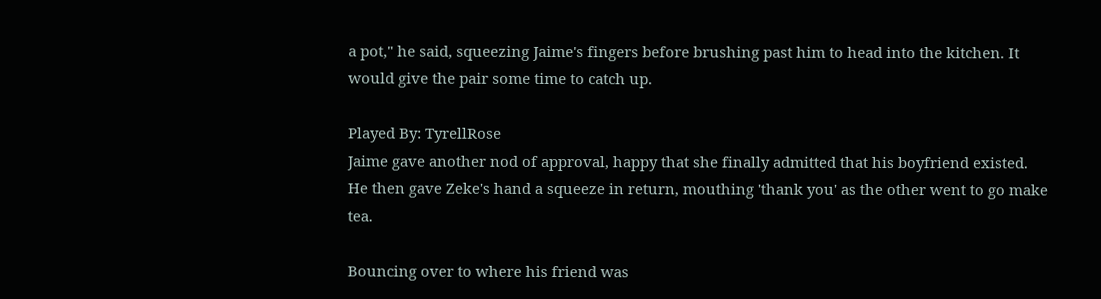a pot," he said, squeezing Jaime's fingers before brushing past him to head into the kitchen. It would give the pair some time to catch up.

Played By: TyrellRose
Jaime gave another nod of approval, happy that she finally admitted that his boyfriend existed. He then gave Zeke's hand a squeeze in return, mouthing 'thank you' as the other went to go make tea.

Bouncing over to where his friend was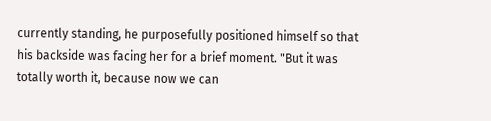currently standing, he purposefully positioned himself so that his backside was facing her for a brief moment. "But it was totally worth it, because now we can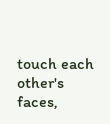touch each other's faces,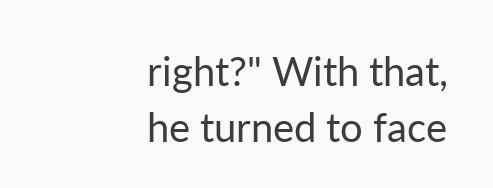right?" With that, he turned to face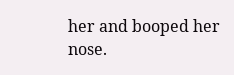her and booped her nose.